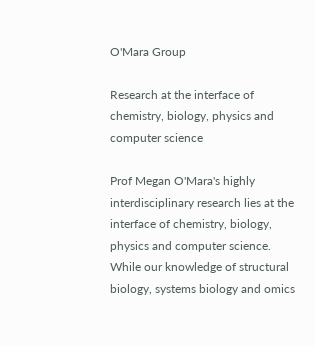O'Mara Group

Research at the interface of chemistry, biology, physics and computer science

Prof Megan O'Mara's highly interdisciplinary research lies at the interface of chemistry, biology, physics and computer science. While our knowledge of structural biology, systems biology and omics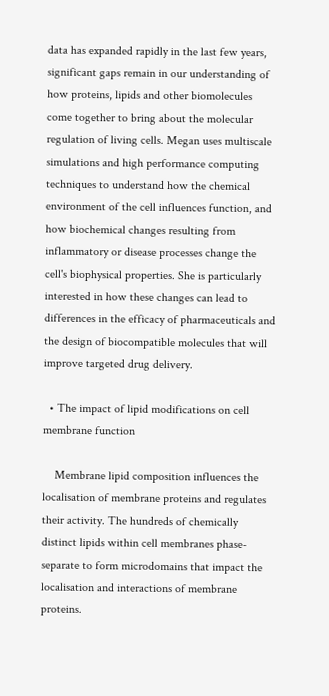data has expanded rapidly in the last few years, significant gaps remain in our understanding of how proteins, lipids and other biomolecules come together to bring about the molecular regulation of living cells. Megan uses multiscale simulations and high performance computing techniques to understand how the chemical environment of the cell influences function, and how biochemical changes resulting from inflammatory or disease processes change the cell's biophysical properties. She is particularly interested in how these changes can lead to differences in the efficacy of pharmaceuticals and the design of biocompatible molecules that will improve targeted drug delivery.

  • The impact of lipid modifications on cell membrane function

    Membrane lipid composition influences the localisation of membrane proteins and regulates their activity. The hundreds of chemically distinct lipids within cell membranes phase-separate to form microdomains that impact the localisation and interactions of membrane proteins.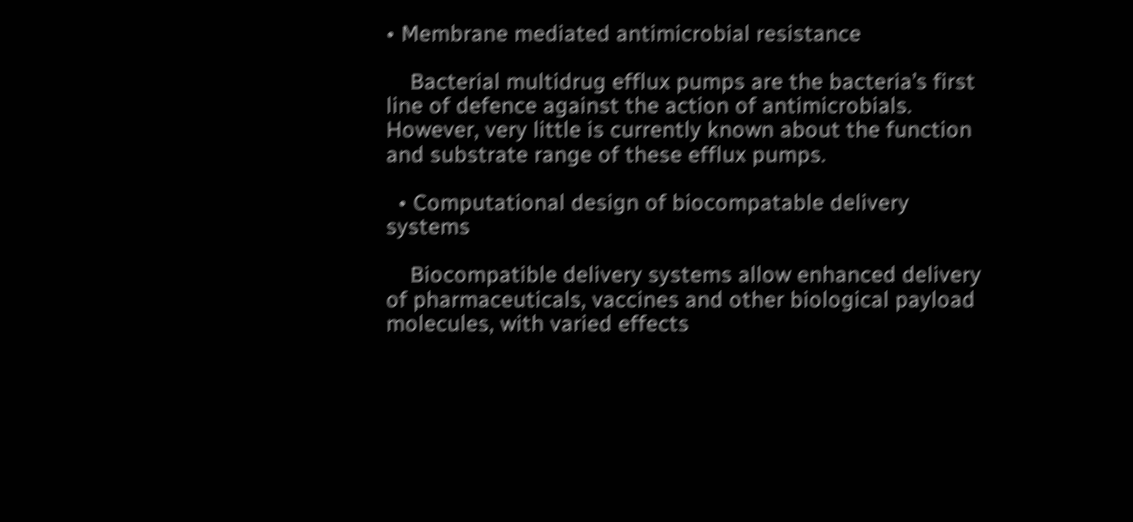• Membrane mediated antimicrobial resistance

    Bacterial multidrug efflux pumps are the bacteria’s first line of defence against the action of antimicrobials. However, very little is currently known about the function and substrate range of these efflux pumps.

  • Computational design of biocompatable delivery systems

    Biocompatible delivery systems allow enhanced delivery of pharmaceuticals, vaccines and other biological payload molecules, with varied effects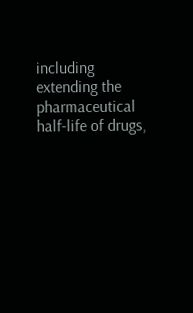including extending the pharmaceutical half-life of drugs,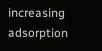increasing adsorption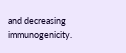and decreasing immunogenicity.